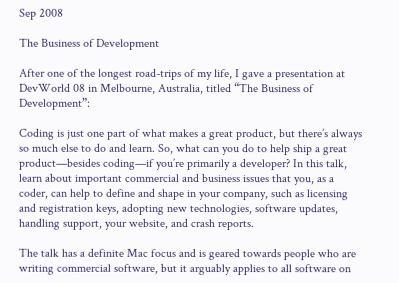Sep 2008

The Business of Development

After one of the longest road-trips of my life, I gave a presentation at DevWorld 08 in Melbourne, Australia, titled “The Business of Development”:

Coding is just one part of what makes a great product, but there’s always so much else to do and learn. So, what can you do to help ship a great product—besides coding—if you’re primarily a developer? In this talk, learn about important commercial and business issues that you, as a coder, can help to define and shape in your company, such as licensing and registration keys, adopting new technologies, software updates, handling support, your website, and crash reports.

The talk has a definite Mac focus and is geared towards people who are writing commercial software, but it arguably applies to all software on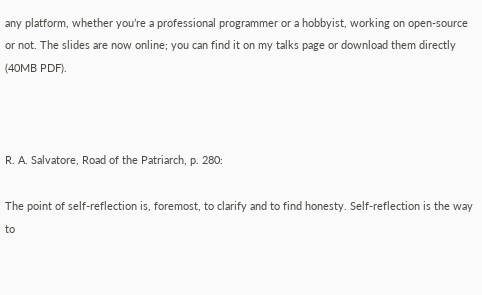any platform, whether you’re a professional programmer or a hobbyist, working on open-source or not. The slides are now online; you can find it on my talks page or download them directly (40MB PDF).



R. A. Salvatore, Road of the Patriarch, p. 280:

The point of self-reflection is, foremost, to clarify and to find honesty. Self-reflection is the way to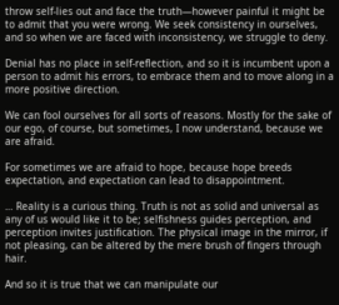throw self-lies out and face the truth—however painful it might be to admit that you were wrong. We seek consistency in ourselves, and so when we are faced with inconsistency, we struggle to deny.

Denial has no place in self-reflection, and so it is incumbent upon a person to admit his errors, to embrace them and to move along in a more positive direction.

We can fool ourselves for all sorts of reasons. Mostly for the sake of our ego, of course, but sometimes, I now understand, because we are afraid.

For sometimes we are afraid to hope, because hope breeds expectation, and expectation can lead to disappointment.

… Reality is a curious thing. Truth is not as solid and universal as any of us would like it to be; selfishness guides perception, and perception invites justification. The physical image in the mirror, if not pleasing, can be altered by the mere brush of fingers through hair.

And so it is true that we can manipulate our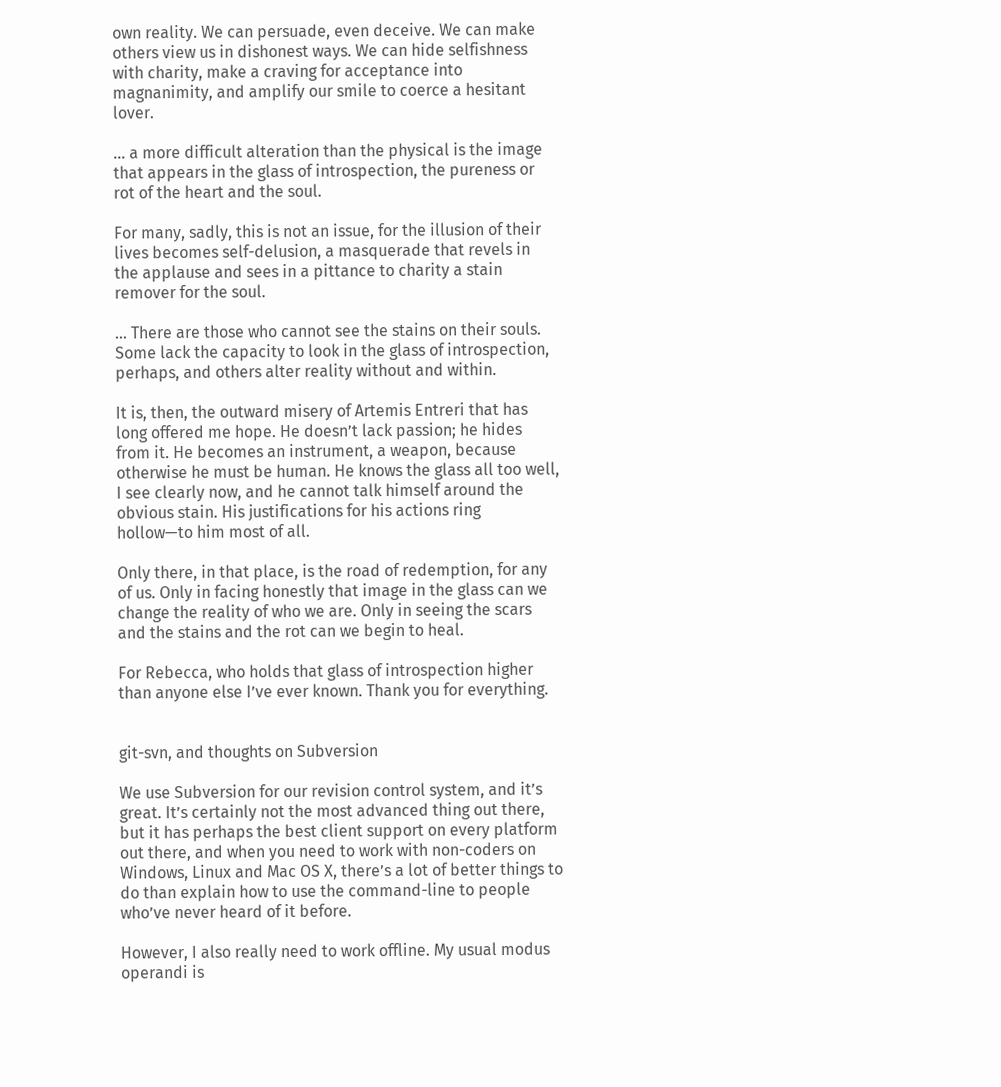own reality. We can persuade, even deceive. We can make others view us in dishonest ways. We can hide selfishness with charity, make a craving for acceptance into magnanimity, and amplify our smile to coerce a hesitant lover.

… a more difficult alteration than the physical is the image that appears in the glass of introspection, the pureness or rot of the heart and the soul.

For many, sadly, this is not an issue, for the illusion of their lives becomes self-delusion, a masquerade that revels in the applause and sees in a pittance to charity a stain remover for the soul.

… There are those who cannot see the stains on their souls. Some lack the capacity to look in the glass of introspection, perhaps, and others alter reality without and within.

It is, then, the outward misery of Artemis Entreri that has long offered me hope. He doesn’t lack passion; he hides from it. He becomes an instrument, a weapon, because otherwise he must be human. He knows the glass all too well, I see clearly now, and he cannot talk himself around the obvious stain. His justifications for his actions ring hollow—to him most of all.

Only there, in that place, is the road of redemption, for any of us. Only in facing honestly that image in the glass can we change the reality of who we are. Only in seeing the scars and the stains and the rot can we begin to heal.

For Rebecca, who holds that glass of introspection higher than anyone else I’ve ever known. Thank you for everything.


git-svn, and thoughts on Subversion

We use Subversion for our revision control system, and it’s great. It’s certainly not the most advanced thing out there, but it has perhaps the best client support on every platform out there, and when you need to work with non-coders on Windows, Linux and Mac OS X, there’s a lot of better things to do than explain how to use the command-line to people who’ve never heard of it before.

However, I also really need to work offline. My usual modus operandi is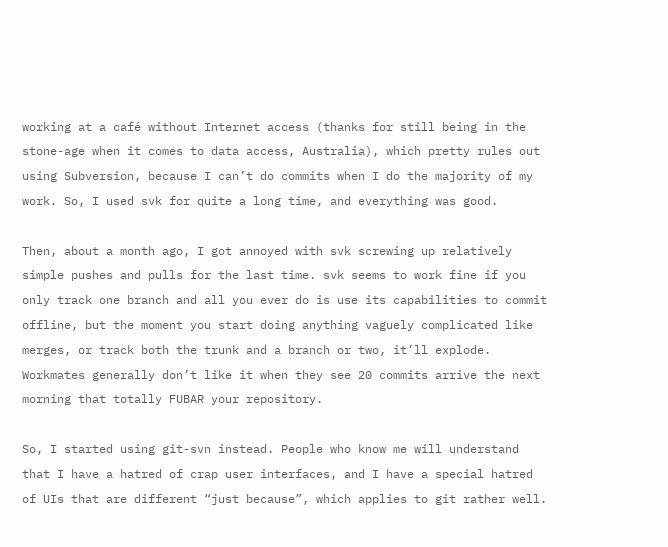working at a café without Internet access (thanks for still being in the stone-age when it comes to data access, Australia), which pretty rules out using Subversion, because I can’t do commits when I do the majority of my work. So, I used svk for quite a long time, and everything was good.

Then, about a month ago, I got annoyed with svk screwing up relatively simple pushes and pulls for the last time. svk seems to work fine if you only track one branch and all you ever do is use its capabilities to commit offline, but the moment you start doing anything vaguely complicated like merges, or track both the trunk and a branch or two, it’ll explode. Workmates generally don’t like it when they see 20 commits arrive the next morning that totally FUBAR your repository.

So, I started using git-svn instead. People who know me will understand that I have a hatred of crap user interfaces, and I have a special hatred of UIs that are different “just because”, which applies to git rather well.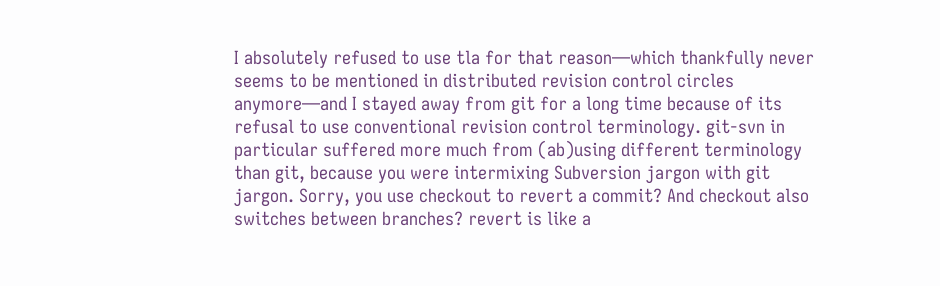I absolutely refused to use tla for that reason—which thankfully never seems to be mentioned in distributed revision control circles anymore—and I stayed away from git for a long time because of its refusal to use conventional revision control terminology. git-svn in particular suffered more much from (ab)using different terminology than git, because you were intermixing Subversion jargon with git jargon. Sorry, you use checkout to revert a commit? And checkout also switches between branches? revert is like a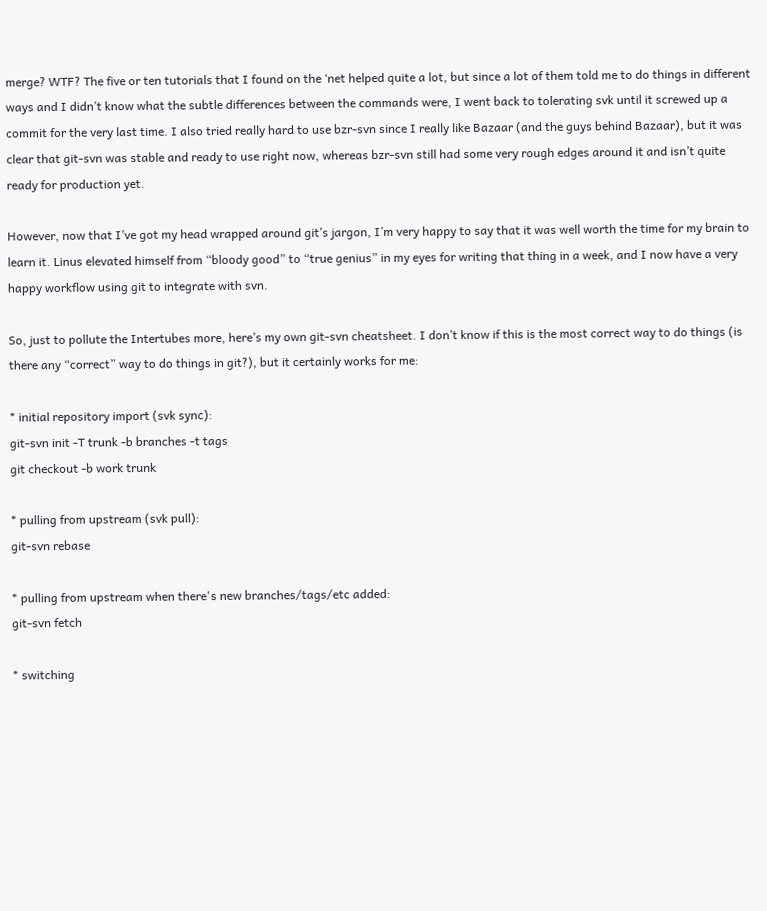merge? WTF? The five or ten tutorials that I found on the ‘net helped quite a lot, but since a lot of them told me to do things in different ways and I didn’t know what the subtle differences between the commands were, I went back to tolerating svk until it screwed up a commit for the very last time. I also tried really hard to use bzr-svn since I really like Bazaar (and the guys behind Bazaar), but it was clear that git-svn was stable and ready to use right now, whereas bzr-svn still had some very rough edges around it and isn’t quite ready for production yet.

However, now that I’ve got my head wrapped around git’s jargon, I’m very happy to say that it was well worth the time for my brain to learn it. Linus elevated himself from “bloody good” to “true genius” in my eyes for writing that thing in a week, and I now have a very happy workflow using git to integrate with svn.

So, just to pollute the Intertubes more, here’s my own git-svn cheatsheet. I don’t know if this is the most correct way to do things (is there any “correct” way to do things in git?), but it certainly works for me:

* initial repository import (svk sync):
git-svn init -T trunk -b branches -t tags
git checkout -b work trunk

* pulling from upstream (svk pull):
git-svn rebase

* pulling from upstream when there's new branches/tags/etc added:
git-svn fetch

* switching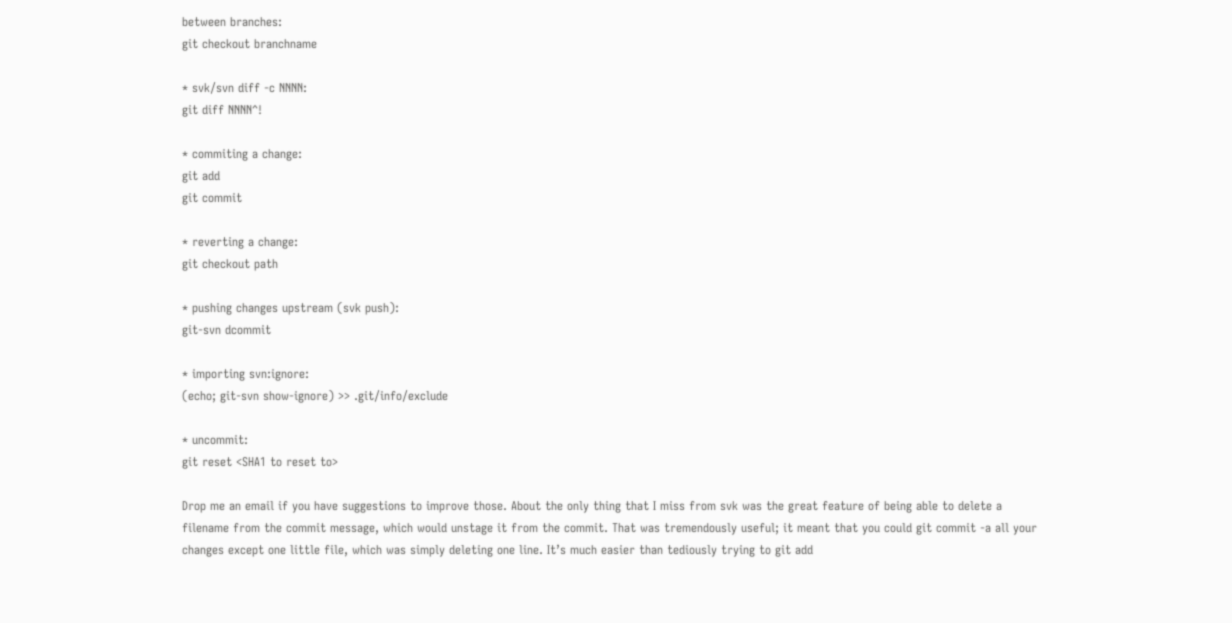between branches:
git checkout branchname

* svk/svn diff -c NNNN:
git diff NNNN^!

* commiting a change:
git add
git commit

* reverting a change:
git checkout path

* pushing changes upstream (svk push):
git-svn dcommit

* importing svn:ignore:
(echo; git-svn show-ignore) >> .git/info/exclude

* uncommit:
git reset <SHA1 to reset to>

Drop me an email if you have suggestions to improve those. About the only thing that I miss from svk was the great feature of being able to delete a filename from the commit message, which would unstage it from the commit. That was tremendously useful; it meant that you could git commit -a all your changes except one little file, which was simply deleting one line. It’s much easier than tediously trying to git add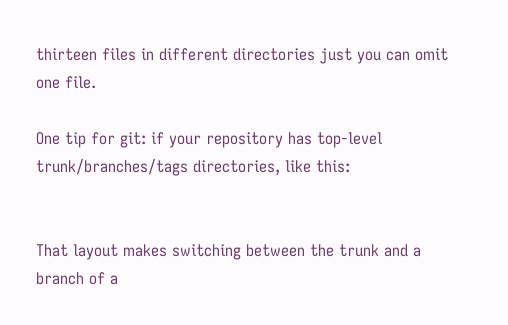thirteen files in different directories just you can omit one file.

One tip for git: if your repository has top-level trunk/branches/tags directories, like this:


That layout makes switching between the trunk and a branch of a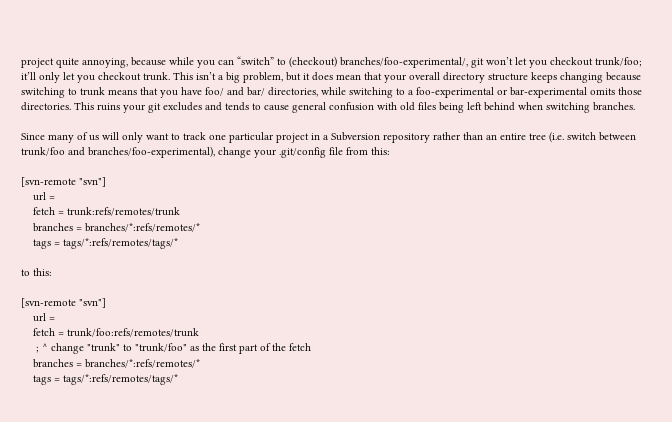project quite annoying, because while you can “switch” to (checkout) branches/foo-experimental/, git won’t let you checkout trunk/foo; it’ll only let you checkout trunk. This isn’t a big problem, but it does mean that your overall directory structure keeps changing because switching to trunk means that you have foo/ and bar/ directories, while switching to a foo-experimental or bar-experimental omits those directories. This ruins your git excludes and tends to cause general confusion with old files being left behind when switching branches.

Since many of us will only want to track one particular project in a Subversion repository rather than an entire tree (i.e. switch between trunk/foo and branches/foo-experimental), change your .git/config file from this:

[svn-remote "svn"]
    url =
    fetch = trunk:refs/remotes/trunk
    branches = branches/*:refs/remotes/*
    tags = tags/*:refs/remotes/tags/*

to this:

[svn-remote "svn"]
    url =
    fetch = trunk/foo:refs/remotes/trunk
     ; ^ change "trunk" to "trunk/foo" as the first part of the fetch
    branches = branches/*:refs/remotes/*
    tags = tags/*:refs/remotes/tags/*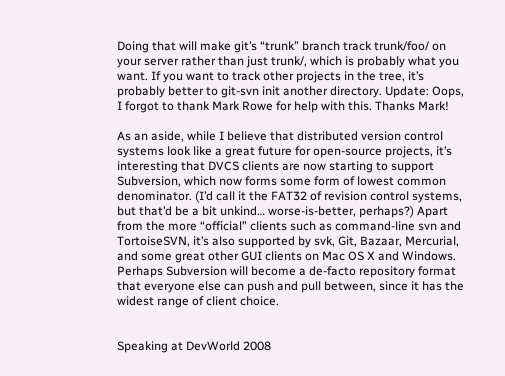Doing that will make git’s “trunk” branch track trunk/foo/ on your server rather than just trunk/, which is probably what you want. If you want to track other projects in the tree, it’s probably better to git-svn init another directory. Update: Oops, I forgot to thank Mark Rowe for help with this. Thanks Mark!

As an aside, while I believe that distributed version control systems look like a great future for open-source projects, it’s interesting that DVCS clients are now starting to support Subversion, which now forms some form of lowest common denominator. (I’d call it the FAT32 of revision control systems, but that’d be a bit unkind… worse-is-better, perhaps?) Apart from the more “official” clients such as command-line svn and TortoiseSVN, it’s also supported by svk, Git, Bazaar, Mercurial, and some great other GUI clients on Mac OS X and Windows. Perhaps Subversion will become a de-facto repository format that everyone else can push and pull between, since it has the widest range of client choice.


Speaking at DevWorld 2008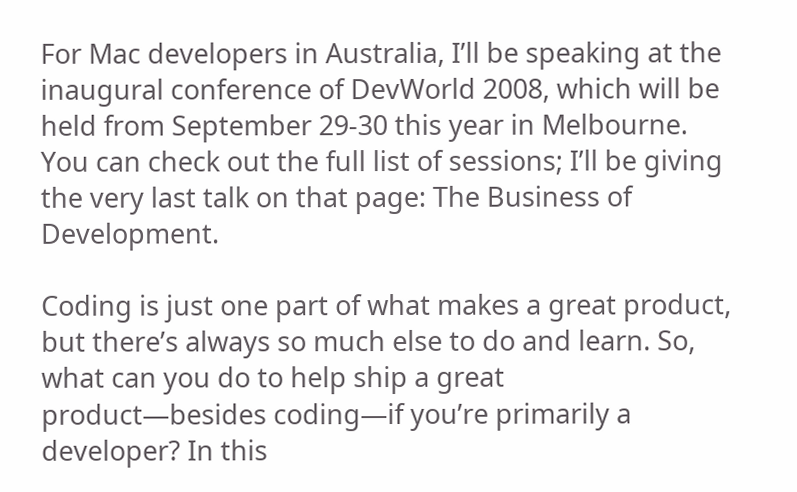For Mac developers in Australia, I’ll be speaking at the inaugural conference of DevWorld 2008, which will be held from September 29-30 this year in Melbourne. You can check out the full list of sessions; I’ll be giving the very last talk on that page: The Business of Development.

Coding is just one part of what makes a great product, but there’s always so much else to do and learn. So, what can you do to help ship a great product—besides coding—if you’re primarily a developer? In this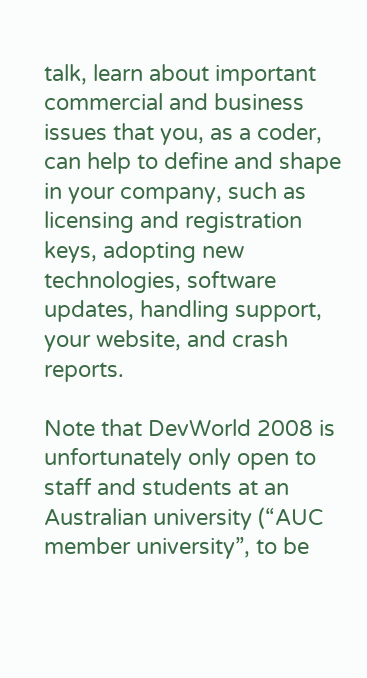talk, learn about important commercial and business issues that you, as a coder, can help to define and shape in your company, such as licensing and registration keys, adopting new technologies, software updates, handling support, your website, and crash reports.

Note that DevWorld 2008 is unfortunately only open to staff and students at an Australian university (“AUC member university”, to be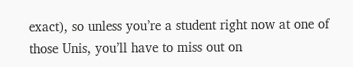exact), so unless you’re a student right now at one of those Unis, you’ll have to miss out on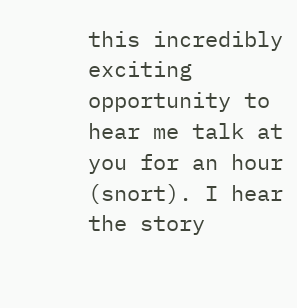this incredibly exciting opportunity to hear me talk at you for an hour (snort). I hear the story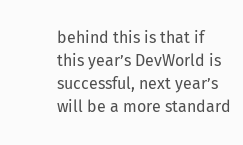behind this is that if this year’s DevWorld is successful, next year’s will be a more standard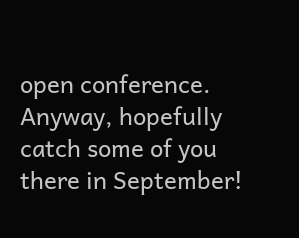open conference. Anyway, hopefully catch some of you there in September!